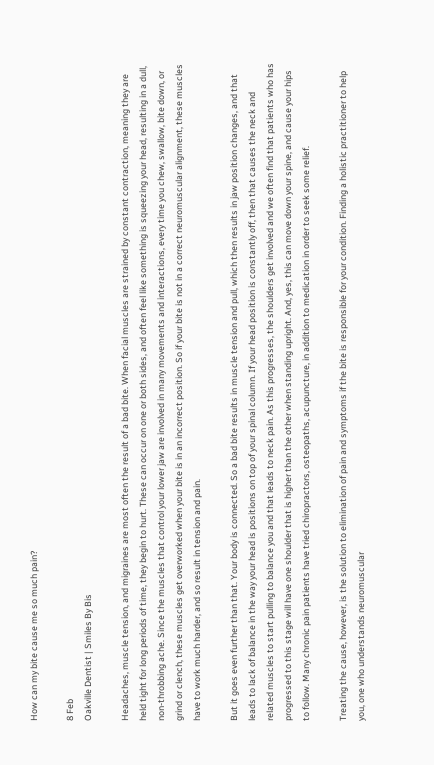How can my bite cause me so much pain?

8 Feb
Oakville Dentist | Smiles By Bis

Headaches, muscle tension, and migraines are most often the result of a bad bite. When facial muscles are strained by constant contraction, meaning they are held tight for long periods of time, they begin to hurt. These can occur on one or both sides, and often feel like something is squeezing your head, resulting in a dull, non-throbbing ache. Since the muscles that control your lower jaw are involved in many movements and interactions, every time you chew, swallow, bite down, or grind or clench, these muscles get overworked when your bite is in an incorrect position. So if your bite is not in a correct neuromuscular alignment, these muscles have to work much harder, and so result in tension and pain.

But it goes even further than that. Your body is connected. So a bad bite results in muscle tension and pull, which then results in jaw position changes, and that leads to lack of balance in the way your head is positions on top of your spinal column. If your head position is constantly off, then that causes the neck and related muscles to start pulling to balance you and that leads to neck pain. As this progresses, the shoulders get involved and we often find that patients who has progressed to this stage will have one shoulder that is higher than the other when standing upright. And, yes, this can move down your spine, and cause your hips to follow. Many chronic pain patients have tried chiropractors, osteopaths, acupuncture, in addition to medication in order to seek some relief.

Treating the cause, however, is the solution to elimination of pain and symptoms if the bite is responsible for your condition. Finding a holistic practitioner to help you, one who understands neuromuscular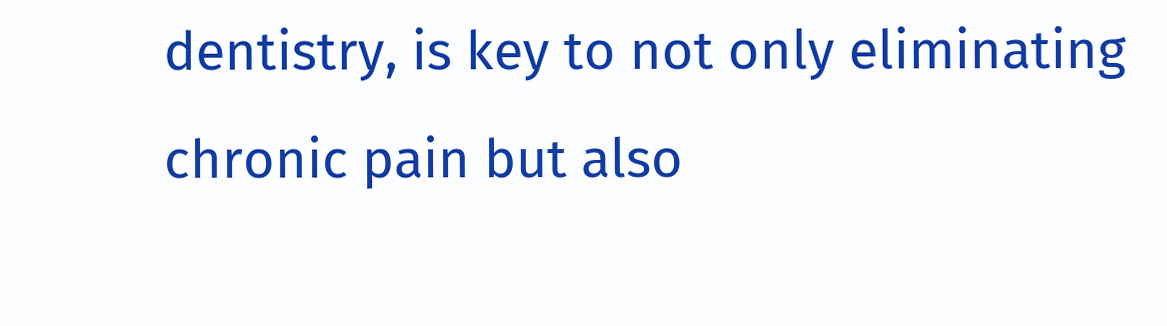dentistry, is key to not only eliminating chronic pain but also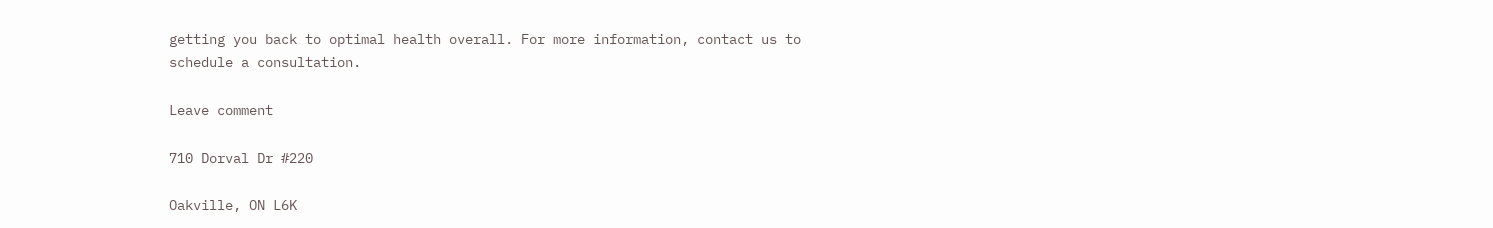getting you back to optimal health overall. For more information, contact us to schedule a consultation.

Leave comment

710 Dorval Dr #220

Oakville, ON L6K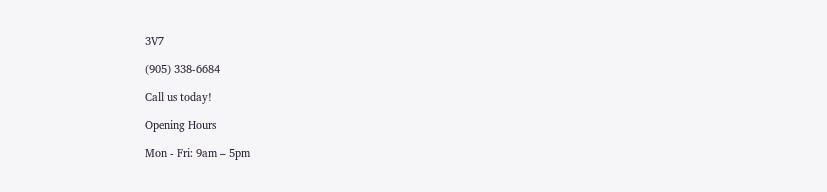3V7

(905) 338-6684

Call us today!

Opening Hours

Mon - Fri: 9am – 5pm